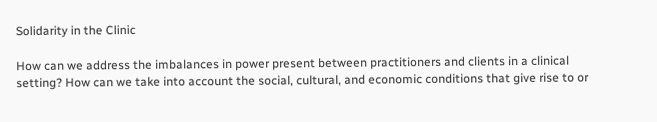Solidarity in the Clinic

How can we address the imbalances in power present between practitioners and clients in a clinical setting? How can we take into account the social, cultural, and economic conditions that give rise to or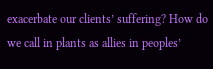exacerbate our clients’ suffering? How do we call in plants as allies in peoples’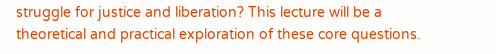struggle for justice and liberation? This lecture will be a theoretical and practical exploration of these core questions.